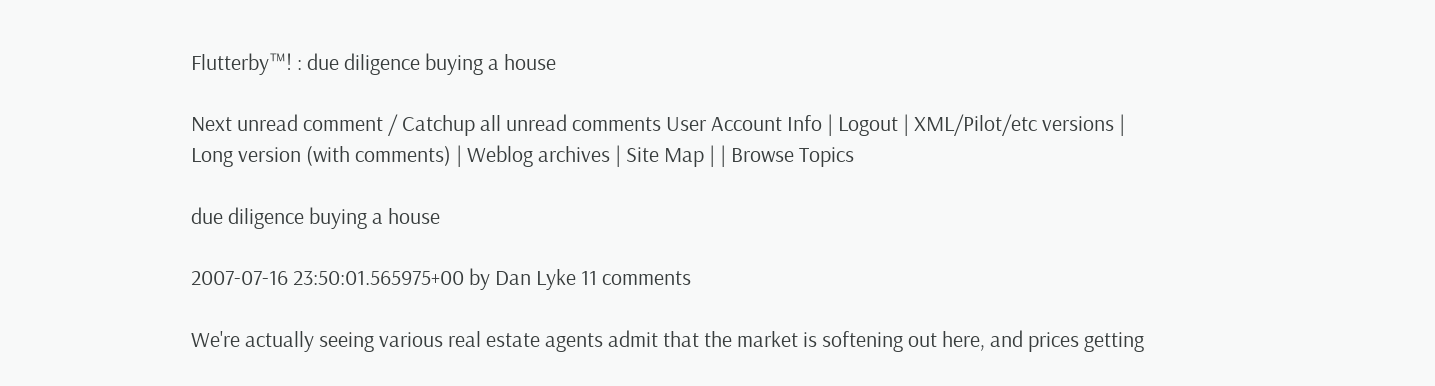Flutterby™! : due diligence buying a house

Next unread comment / Catchup all unread comments User Account Info | Logout | XML/Pilot/etc versions | Long version (with comments) | Weblog archives | Site Map | | Browse Topics

due diligence buying a house

2007-07-16 23:50:01.565975+00 by Dan Lyke 11 comments

We're actually seeing various real estate agents admit that the market is softening out here, and prices getting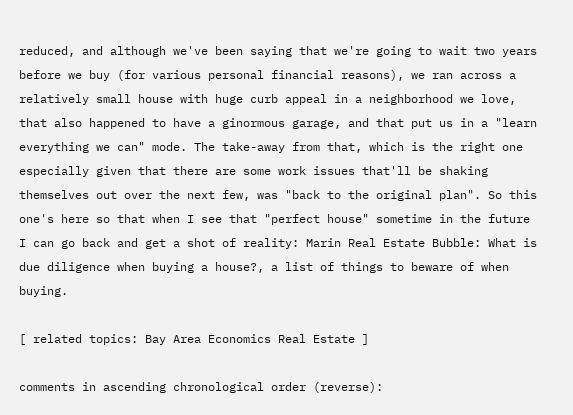reduced, and although we've been saying that we're going to wait two years before we buy (for various personal financial reasons), we ran across a relatively small house with huge curb appeal in a neighborhood we love, that also happened to have a ginormous garage, and that put us in a "learn everything we can" mode. The take-away from that, which is the right one especially given that there are some work issues that'll be shaking themselves out over the next few, was "back to the original plan". So this one's here so that when I see that "perfect house" sometime in the future I can go back and get a shot of reality: Marin Real Estate Bubble: What is due diligence when buying a house?, a list of things to beware of when buying.

[ related topics: Bay Area Economics Real Estate ]

comments in ascending chronological order (reverse):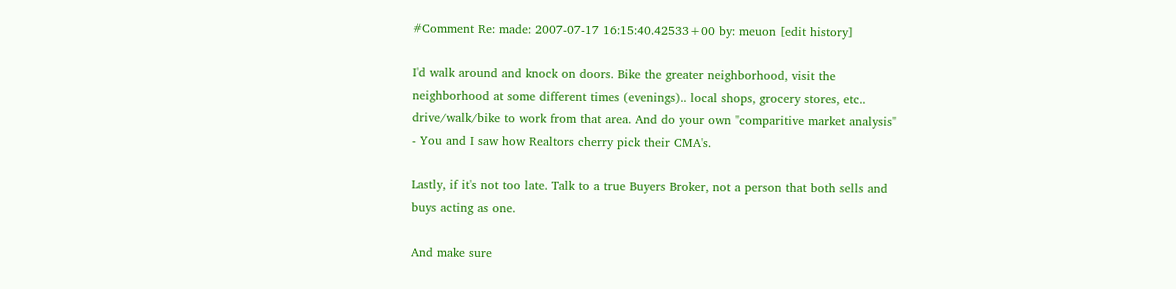#Comment Re: made: 2007-07-17 16:15:40.42533+00 by: meuon [edit history]

I'd walk around and knock on doors. Bike the greater neighborhood, visit the neighborhood at some different times (evenings).. local shops, grocery stores, etc.. drive/walk/bike to work from that area. And do your own "comparitive market analysis" - You and I saw how Realtors cherry pick their CMA's.

Lastly, if it's not too late. Talk to a true Buyers Broker, not a person that both sells and buys acting as one.

And make sure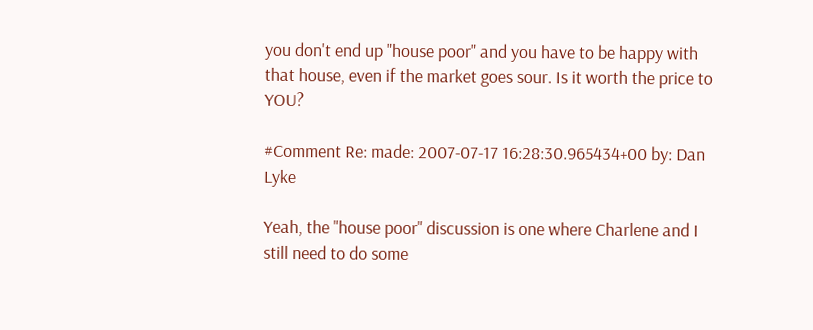you don't end up "house poor" and you have to be happy with that house, even if the market goes sour. Is it worth the price to YOU?

#Comment Re: made: 2007-07-17 16:28:30.965434+00 by: Dan Lyke

Yeah, the "house poor" discussion is one where Charlene and I still need to do some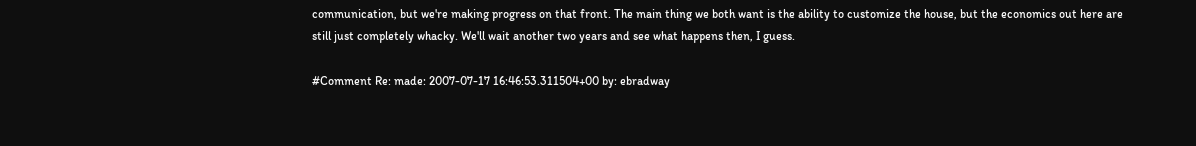communication, but we're making progress on that front. The main thing we both want is the ability to customize the house, but the economics out here are still just completely whacky. We'll wait another two years and see what happens then, I guess.

#Comment Re: made: 2007-07-17 16:46:53.311504+00 by: ebradway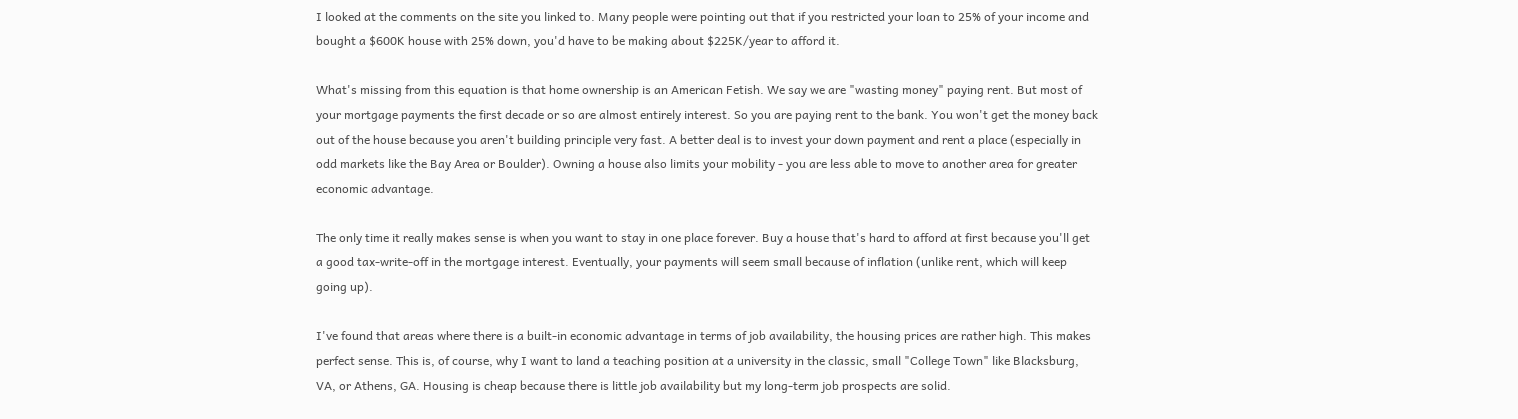I looked at the comments on the site you linked to. Many people were pointing out that if you restricted your loan to 25% of your income and bought a $600K house with 25% down, you'd have to be making about $225K/year to afford it.

What's missing from this equation is that home ownership is an American Fetish. We say we are "wasting money" paying rent. But most of your mortgage payments the first decade or so are almost entirely interest. So you are paying rent to the bank. You won't get the money back out of the house because you aren't building principle very fast. A better deal is to invest your down payment and rent a place (especially in odd markets like the Bay Area or Boulder). Owning a house also limits your mobility - you are less able to move to another area for greater economic advantage.

The only time it really makes sense is when you want to stay in one place forever. Buy a house that's hard to afford at first because you'll get a good tax-write-off in the mortgage interest. Eventually, your payments will seem small because of inflation (unlike rent, which will keep going up).

I've found that areas where there is a built-in economic advantage in terms of job availability, the housing prices are rather high. This makes perfect sense. This is, of course, why I want to land a teaching position at a university in the classic, small "College Town" like Blacksburg, VA, or Athens, GA. Housing is cheap because there is little job availability but my long-term job prospects are solid.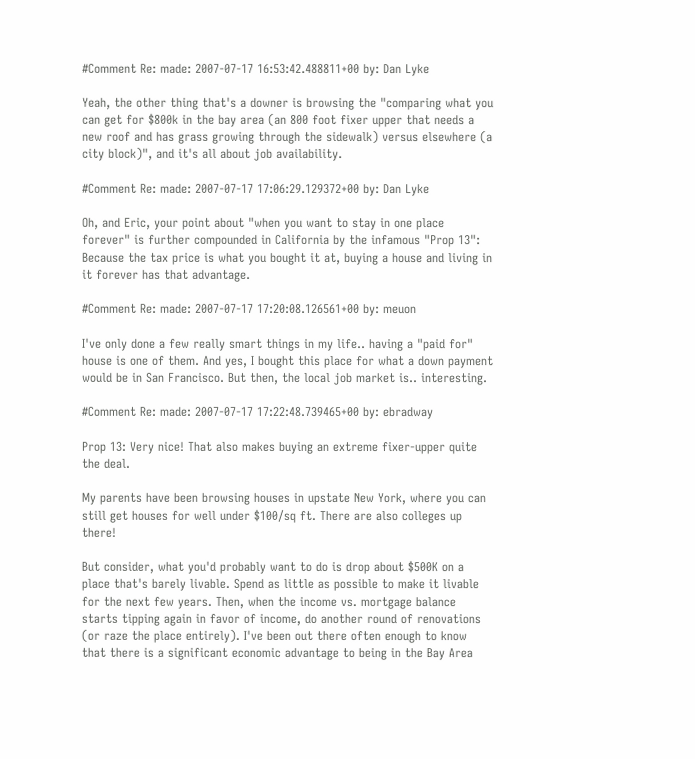#Comment Re: made: 2007-07-17 16:53:42.488811+00 by: Dan Lyke

Yeah, the other thing that's a downer is browsing the "comparing what you can get for $800k in the bay area (an 800 foot fixer upper that needs a new roof and has grass growing through the sidewalk) versus elsewhere (a city block)", and it's all about job availability.

#Comment Re: made: 2007-07-17 17:06:29.129372+00 by: Dan Lyke

Oh, and Eric, your point about "when you want to stay in one place forever" is further compounded in California by the infamous "Prop 13": Because the tax price is what you bought it at, buying a house and living in it forever has that advantage.

#Comment Re: made: 2007-07-17 17:20:08.126561+00 by: meuon

I've only done a few really smart things in my life.. having a "paid for" house is one of them. And yes, I bought this place for what a down payment would be in San Francisco. But then, the local job market is.. interesting.

#Comment Re: made: 2007-07-17 17:22:48.739465+00 by: ebradway

Prop 13: Very nice! That also makes buying an extreme fixer-upper quite the deal.

My parents have been browsing houses in upstate New York, where you can still get houses for well under $100/sq ft. There are also colleges up there!

But consider, what you'd probably want to do is drop about $500K on a place that's barely livable. Spend as little as possible to make it livable for the next few years. Then, when the income vs. mortgage balance starts tipping again in favor of income, do another round of renovations (or raze the place entirely). I've been out there often enough to know that there is a significant economic advantage to being in the Bay Area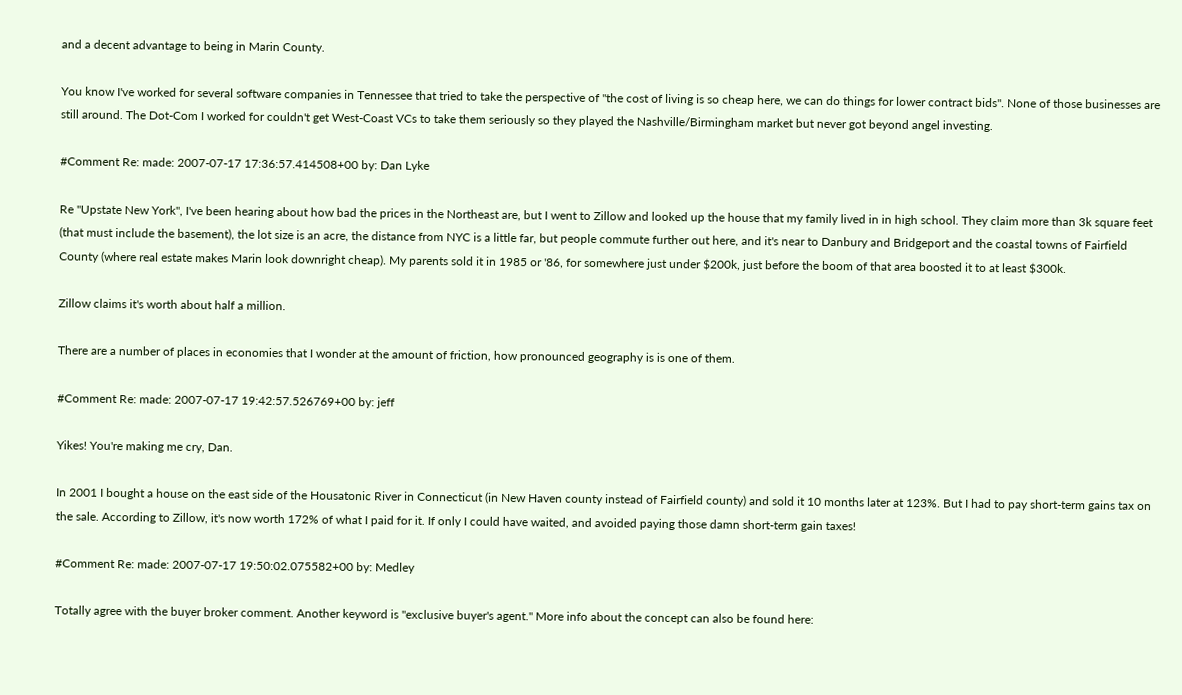and a decent advantage to being in Marin County.

You know I've worked for several software companies in Tennessee that tried to take the perspective of "the cost of living is so cheap here, we can do things for lower contract bids". None of those businesses are still around. The Dot-Com I worked for couldn't get West-Coast VCs to take them seriously so they played the Nashville/Birmingham market but never got beyond angel investing.

#Comment Re: made: 2007-07-17 17:36:57.414508+00 by: Dan Lyke

Re "Upstate New York", I've been hearing about how bad the prices in the Northeast are, but I went to Zillow and looked up the house that my family lived in in high school. They claim more than 3k square feet (that must include the basement), the lot size is an acre, the distance from NYC is a little far, but people commute further out here, and it's near to Danbury and Bridgeport and the coastal towns of Fairfield County (where real estate makes Marin look downright cheap). My parents sold it in 1985 or '86, for somewhere just under $200k, just before the boom of that area boosted it to at least $300k.

Zillow claims it's worth about half a million.

There are a number of places in economies that I wonder at the amount of friction, how pronounced geography is is one of them.

#Comment Re: made: 2007-07-17 19:42:57.526769+00 by: jeff

Yikes! You're making me cry, Dan.

In 2001 I bought a house on the east side of the Housatonic River in Connecticut (in New Haven county instead of Fairfield county) and sold it 10 months later at 123%. But I had to pay short-term gains tax on the sale. According to Zillow, it's now worth 172% of what I paid for it. If only I could have waited, and avoided paying those damn short-term gain taxes!

#Comment Re: made: 2007-07-17 19:50:02.075582+00 by: Medley

Totally agree with the buyer broker comment. Another keyword is "exclusive buyer's agent." More info about the concept can also be found here: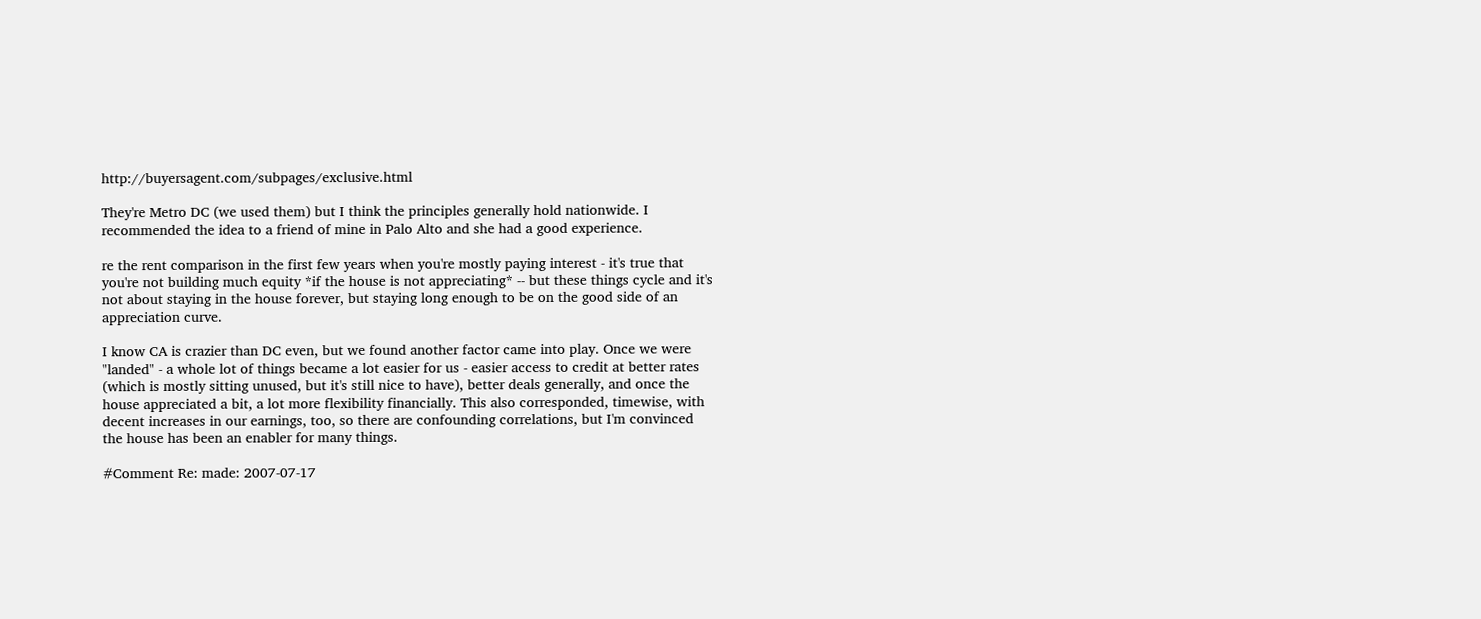http://buyersagent.com/subpages/exclusive.html

They're Metro DC (we used them) but I think the principles generally hold nationwide. I recommended the idea to a friend of mine in Palo Alto and she had a good experience.

re the rent comparison in the first few years when you're mostly paying interest - it's true that you're not building much equity *if the house is not appreciating* -- but these things cycle and it's not about staying in the house forever, but staying long enough to be on the good side of an appreciation curve.

I know CA is crazier than DC even, but we found another factor came into play. Once we were "landed" - a whole lot of things became a lot easier for us - easier access to credit at better rates (which is mostly sitting unused, but it's still nice to have), better deals generally, and once the house appreciated a bit, a lot more flexibility financially. This also corresponded, timewise, with decent increases in our earnings, too, so there are confounding correlations, but I'm convinced the house has been an enabler for many things.

#Comment Re: made: 2007-07-17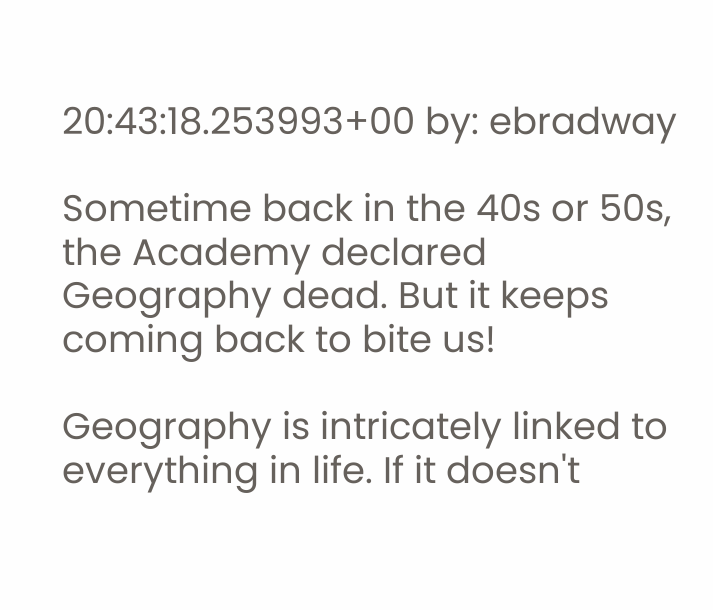20:43:18.253993+00 by: ebradway

Sometime back in the 40s or 50s, the Academy declared Geography dead. But it keeps coming back to bite us!

Geography is intricately linked to everything in life. If it doesn't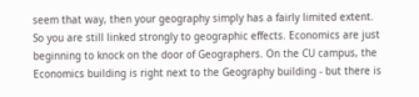seem that way, then your geography simply has a fairly limited extent. So you are still linked strongly to geographic effects. Economics are just beginning to knock on the door of Geographers. On the CU campus, the Economics building is right next to the Geography building - but there is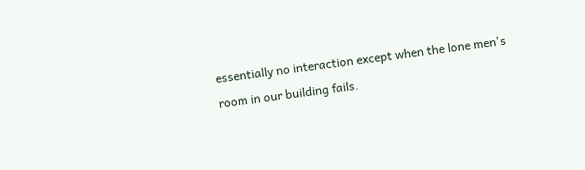essentially no interaction except when the lone men's room in our building fails.